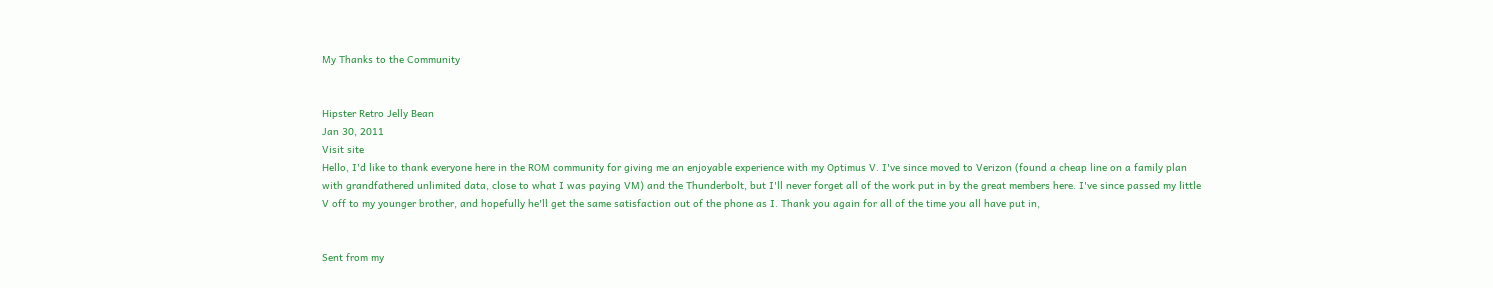My Thanks to the Community


Hipster Retro Jelly Bean
Jan 30, 2011
Visit site
Hello, I'd like to thank everyone here in the ROM community for giving me an enjoyable experience with my Optimus V. I've since moved to Verizon (found a cheap line on a family plan with grandfathered unlimited data, close to what I was paying VM) and the Thunderbolt, but I'll never forget all of the work put in by the great members here. I've since passed my little V off to my younger brother, and hopefully he'll get the same satisfaction out of the phone as I. Thank you again for all of the time you all have put in,


Sent from my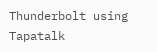Thunderbolt using Tapatalk